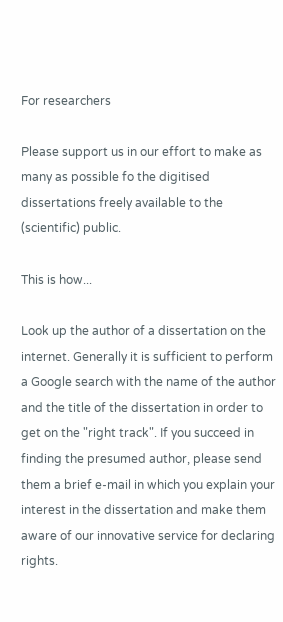For researchers

Please support us in our effort to make as many as possible fo the digitised dissertations freely available to the (scientific) public.

This is how...

Look up the author of a dissertation on the internet. Generally it is sufficient to perform a Google search with the name of the author and the title of the dissertation in order to get on the "right track". If you succeed in finding the presumed author, please send them a brief e-mail in which you explain your interest in the dissertation and make them aware of our innovative service for declaring rights.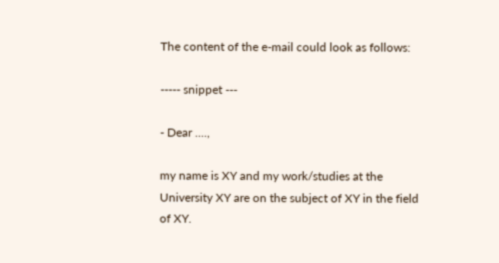The content of the e-mail could look as follows:

----- snippet ---

- Dear ....,

my name is XY and my work/studies at the University XY are on the subject of XY in the field of XY.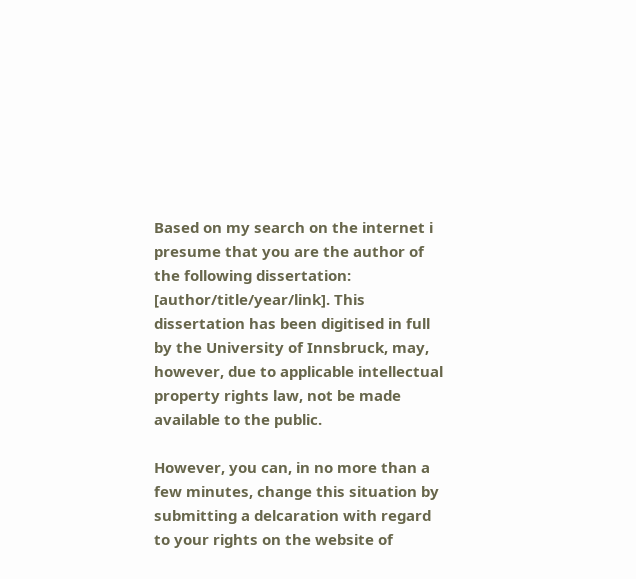Based on my search on the internet i presume that you are the author of the following dissertation: [author/title/year/link]. This dissertation has been digitised in full by the University of Innsbruck, may, however, due to applicable intellectual property rights law, not be made available to the public.

However, you can, in no more than a few minutes, change this situation by submitting a delcaration with regard to your rights on the website of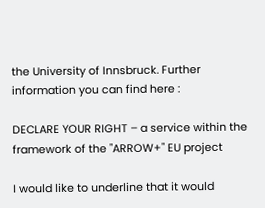the University of Innsbruck. Further information you can find here :

DECLARE YOUR RIGHT – a service within the framework of the "ARROW+" EU project

I would like to underline that it would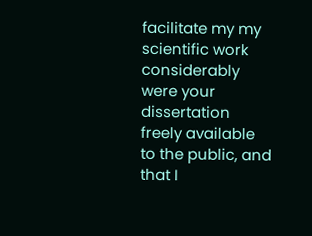facilitate my my scientific work considerably were your dissertation freely available to the public, and that I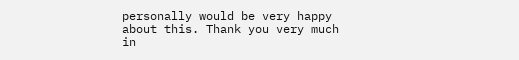personally would be very happy about this. Thank you very much in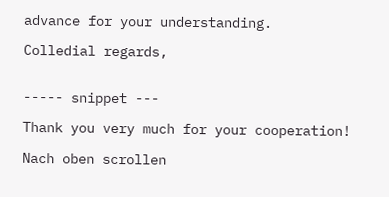advance for your understanding.

Colledial regards,


----- snippet ---

Thank you very much for your cooperation!

Nach oben scrollen